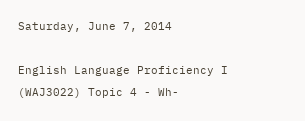Saturday, June 7, 2014

English Language Proficiency I (WAJ3022) Topic 4 - Wh-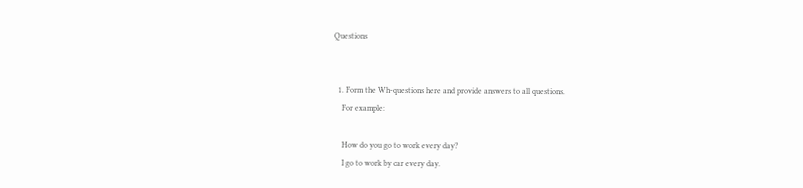Questions


  1. Form the Wh-questions here and provide answers to all questions.
    For example:

    How do you go to work every day?
    I go to work by car every day.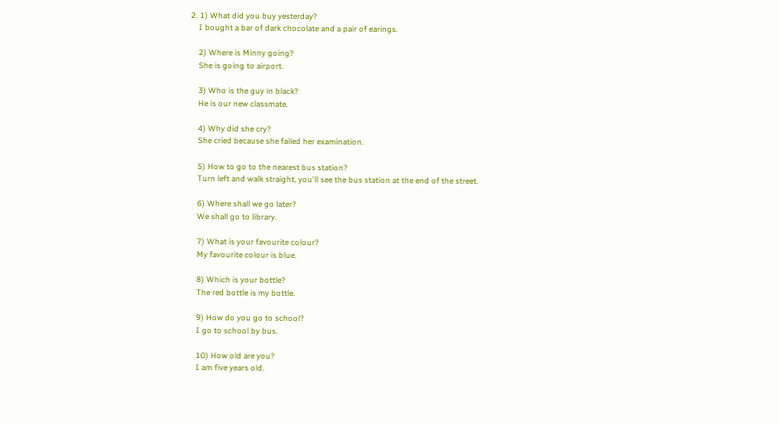2. 1) What did you buy yesterday?
    I bought a bar of dark chocolate and a pair of earings.

    2) Where is Minny going?
    She is going to airport.

    3) Who is the guy in black?
    He is our new classmate.

    4) Why did she cry?
    She cried because she failed her examination.

    5) How to go to the nearest bus station?
    Turn left and walk straight, you'll see the bus station at the end of the street.

    6) Where shall we go later?
    We shall go to library.

    7) What is your favourite colour?
    My favourite colour is blue.

    8) Which is your bottle?
    The red bottle is my bottle.

    9) How do you go to school?
    I go to school by bus.

    10) How old are you?
    I am five years old.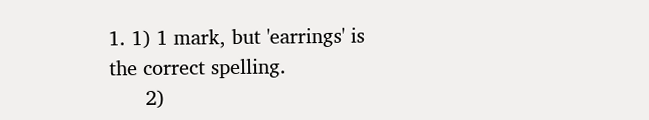1. 1) 1 mark, but 'earrings' is the correct spelling.
      2)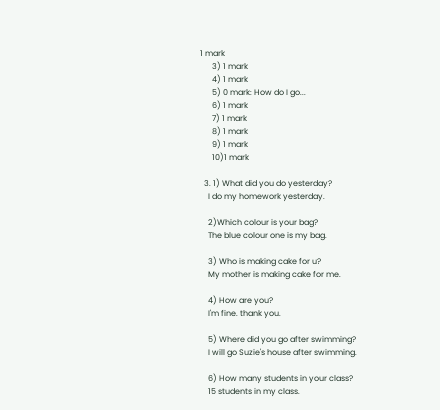1 mark
      3) 1 mark
      4) 1 mark
      5) 0 mark: How do I go...
      6) 1 mark
      7) 1 mark
      8) 1 mark
      9) 1 mark
      10)1 mark

  3. 1) What did you do yesterday?
    I do my homework yesterday.

    2)Which colour is your bag?
    The blue colour one is my bag.

    3) Who is making cake for u?
    My mother is making cake for me.

    4) How are you?
    I'm fine. thank you.

    5) Where did you go after swimming?
    I will go Suzie's house after swimming.

    6) How many students in your class?
    15 students in my class.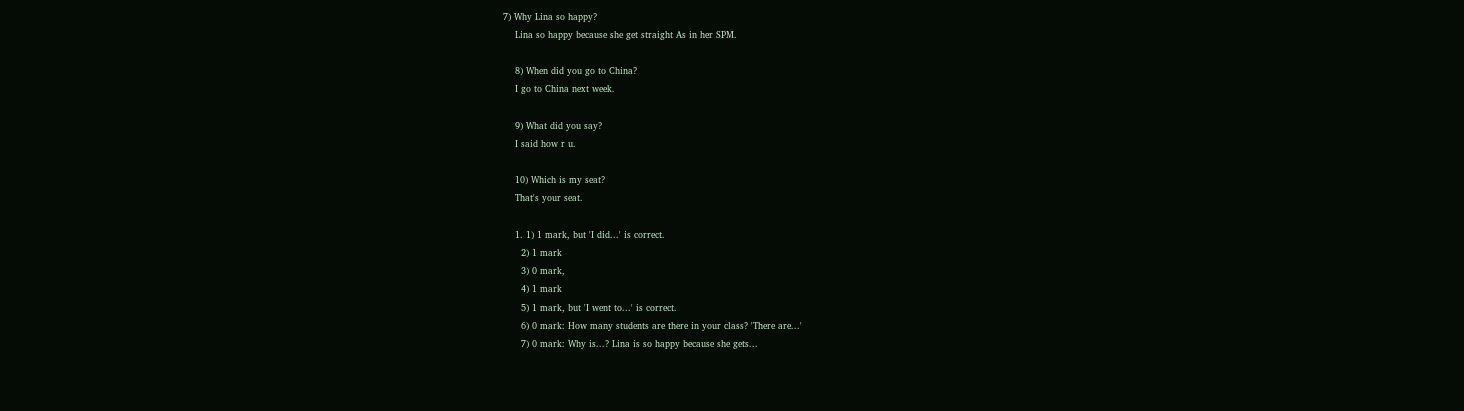7) Why Lina so happy?
    Lina so happy because she get straight As in her SPM.

    8) When did you go to China?
    I go to China next week.

    9) What did you say?
    I said how r u.

    10) Which is my seat?
    That's your seat.

    1. 1) 1 mark, but 'I did...' is correct.
      2) 1 mark
      3) 0 mark,
      4) 1 mark
      5) 1 mark, but 'I went to...' is correct.
      6) 0 mark: How many students are there in your class? 'There are...'
      7) 0 mark: Why is...? Lina is so happy because she gets...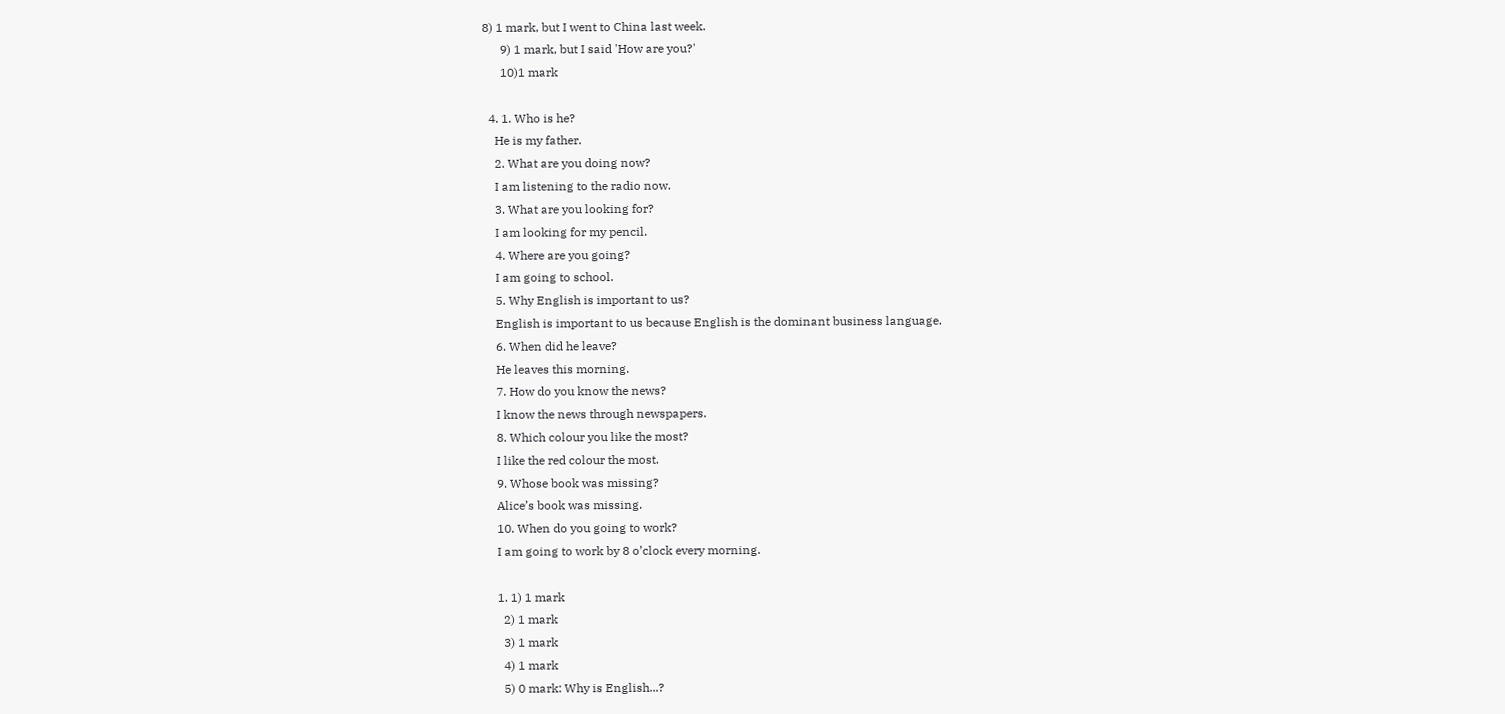8) 1 mark, but I went to China last week.
      9) 1 mark, but I said 'How are you?'
      10)1 mark

  4. 1. Who is he?
    He is my father.
    2. What are you doing now?
    I am listening to the radio now.
    3. What are you looking for?
    I am looking for my pencil.
    4. Where are you going?
    I am going to school.
    5. Why English is important to us?
    English is important to us because English is the dominant business language.
    6. When did he leave?
    He leaves this morning.
    7. How do you know the news?
    I know the news through newspapers.
    8. Which colour you like the most?
    I like the red colour the most.
    9. Whose book was missing?
    Alice’s book was missing.
    10. When do you going to work?
    I am going to work by 8 o’clock every morning.

    1. 1) 1 mark
      2) 1 mark
      3) 1 mark
      4) 1 mark
      5) 0 mark: Why is English...?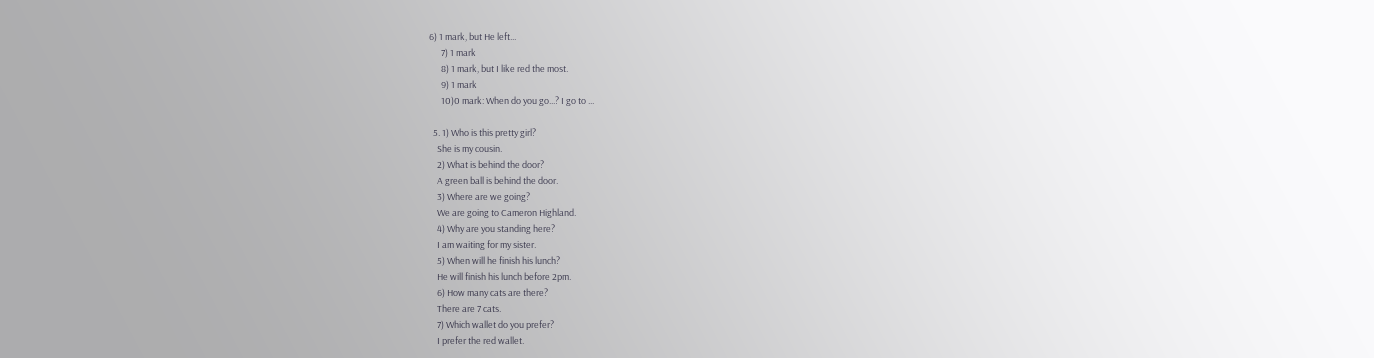6) 1 mark, but He left...
      7) 1 mark
      8) 1 mark, but I like red the most.
      9) 1 mark
      10)0 mark: When do you go...? I go to ...

  5. 1) Who is this pretty girl?
    She is my cousin.
    2) What is behind the door?
    A green ball is behind the door.
    3) Where are we going?
    We are going to Cameron Highland.
    4) Why are you standing here?
    I am waiting for my sister.
    5) When will he finish his lunch?
    He will finish his lunch before 2pm.
    6) How many cats are there?
    There are 7 cats.
    7) Which wallet do you prefer?
    I prefer the red wallet.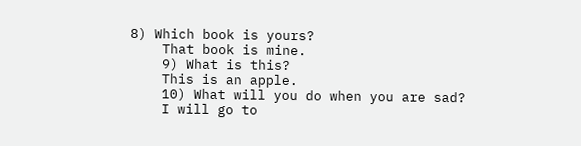8) Which book is yours?
    That book is mine.
    9) What is this?
    This is an apple.
    10) What will you do when you are sad?
    I will go to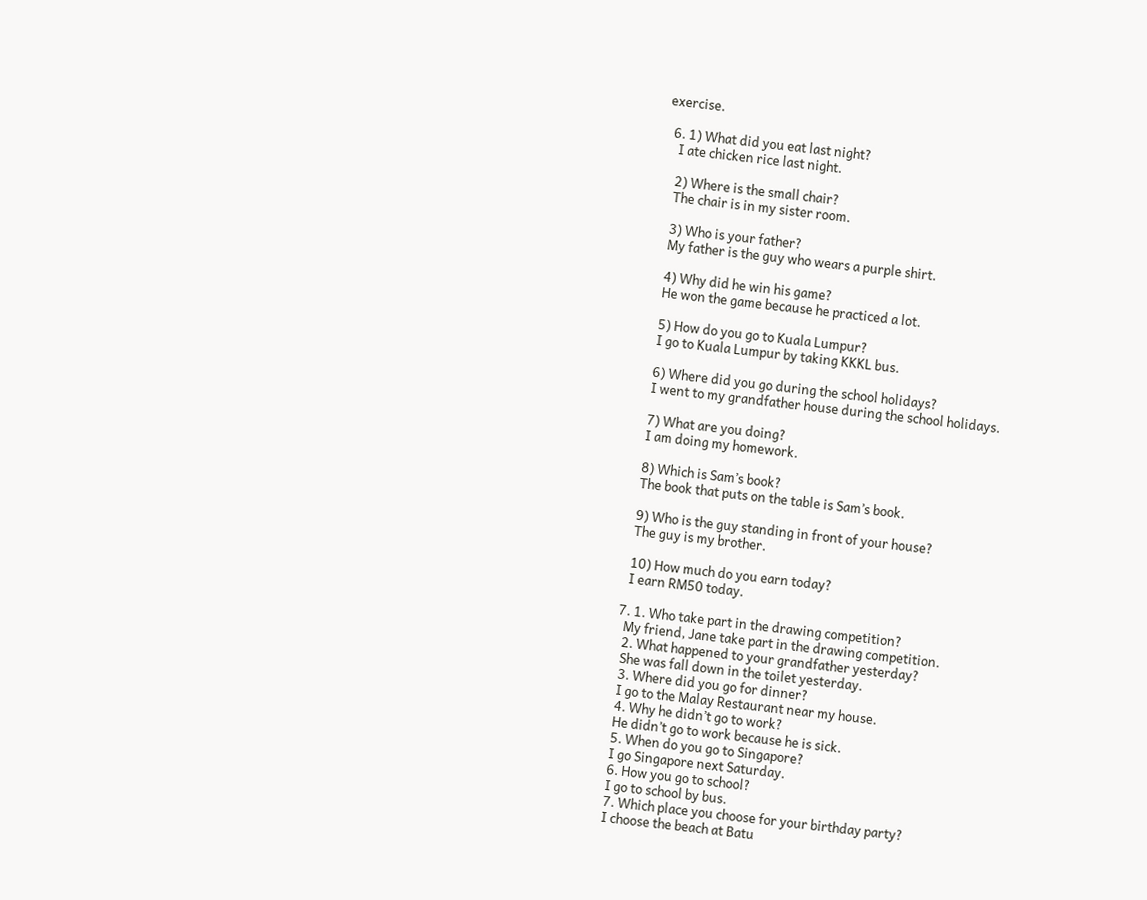exercise.

  6. 1) What did you eat last night?
    I ate chicken rice last night.

    2) Where is the small chair?
    The chair is in my sister room.

    3) Who is your father?
    My father is the guy who wears a purple shirt.

    4) Why did he win his game?
    He won the game because he practiced a lot.

    5) How do you go to Kuala Lumpur?
    I go to Kuala Lumpur by taking KKKL bus.

    6) Where did you go during the school holidays?
    I went to my grandfather house during the school holidays.

    7) What are you doing?
    I am doing my homework.

    8) Which is Sam’s book?
    The book that puts on the table is Sam’s book.

    9) Who is the guy standing in front of your house?
    The guy is my brother.

    10) How much do you earn today?
    I earn RM50 today.

  7. 1. Who take part in the drawing competition?
    My friend, Jane take part in the drawing competition.
    2. What happened to your grandfather yesterday?
    She was fall down in the toilet yesterday.
    3. Where did you go for dinner?
    I go to the Malay Restaurant near my house.
    4. Why he didn’t go to work?
    He didn’t go to work because he is sick.
    5. When do you go to Singapore?
    I go Singapore next Saturday.
    6. How you go to school?
    I go to school by bus.
    7. Which place you choose for your birthday party?
    I choose the beach at Batu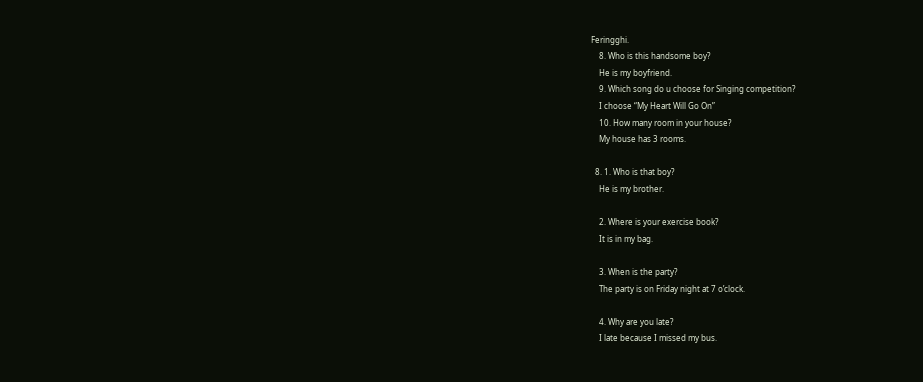Feringghi.
    8. Who is this handsome boy?
    He is my boyfriend.
    9. Which song do u choose for Singing competition?
    I choose “My Heart Will Go On”
    10. How many room in your house?
    My house has 3 rooms.

  8. 1. Who is that boy?
    He is my brother.

    2. Where is your exercise book?
    It is in my bag.

    3. When is the party?
    The party is on Friday night at 7 o’clock.

    4. Why are you late?
    I late because I missed my bus.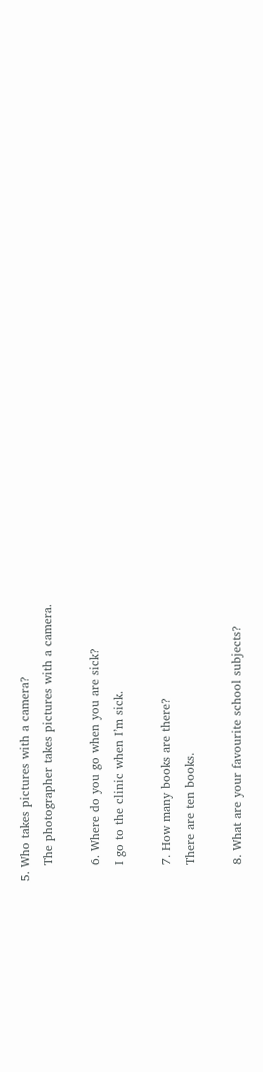5. Who takes pictures with a camera?
    The photographer takes pictures with a camera.

    6. Where do you go when you are sick?
    I go to the clinic when I’m sick.

    7. How many books are there?
    There are ten books.

    8. What are your favourite school subjects?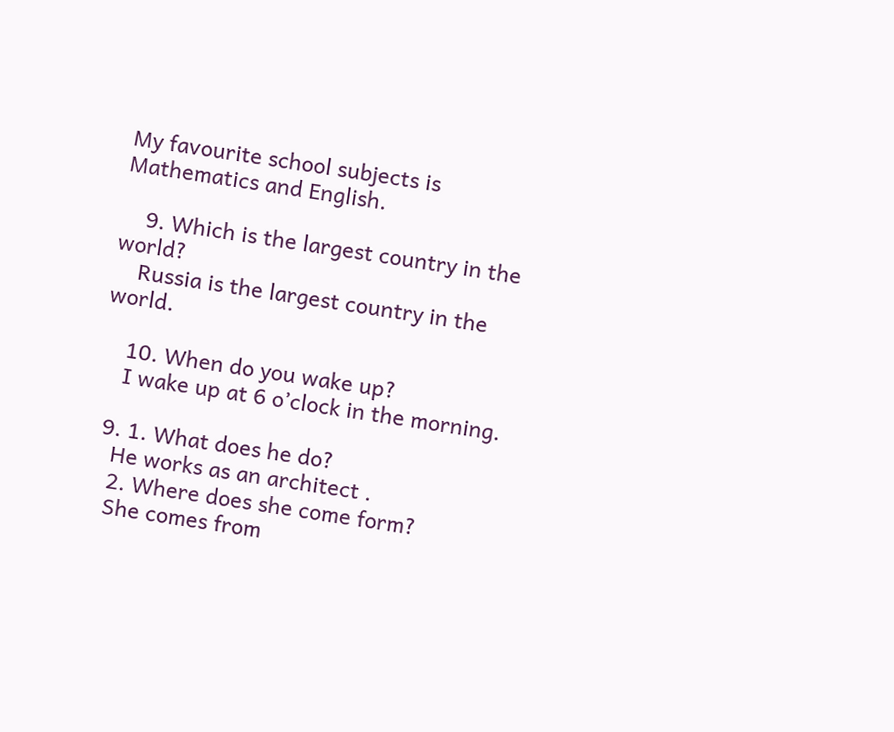My favourite school subjects is Mathematics and English.

    9. Which is the largest country in the world?
    Russia is the largest country in the world.

    10. When do you wake up?
    I wake up at 6 o’clock in the morning.

  9. 1. What does he do?
    He works as an architect .
    2. Where does she come form?
    She comes from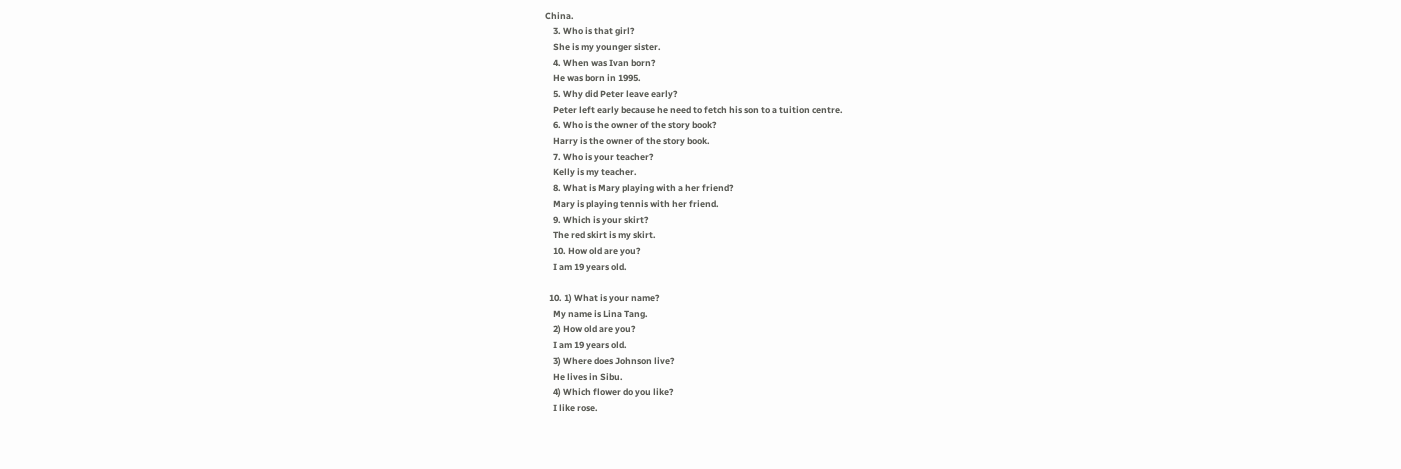China.
    3. Who is that girl?
    She is my younger sister.
    4. When was Ivan born?
    He was born in 1995.
    5. Why did Peter leave early?
    Peter left early because he need to fetch his son to a tuition centre.
    6. Who is the owner of the story book?
    Harry is the owner of the story book.
    7. Who is your teacher?
    Kelly is my teacher.
    8. What is Mary playing with a her friend?
    Mary is playing tennis with her friend.
    9. Which is your skirt?
    The red skirt is my skirt.
    10. How old are you?
    I am 19 years old.

  10. 1) What is your name?
    My name is Lina Tang.
    2) How old are you?
    I am 19 years old.
    3) Where does Johnson live?
    He lives in Sibu.
    4) Which flower do you like?
    I like rose.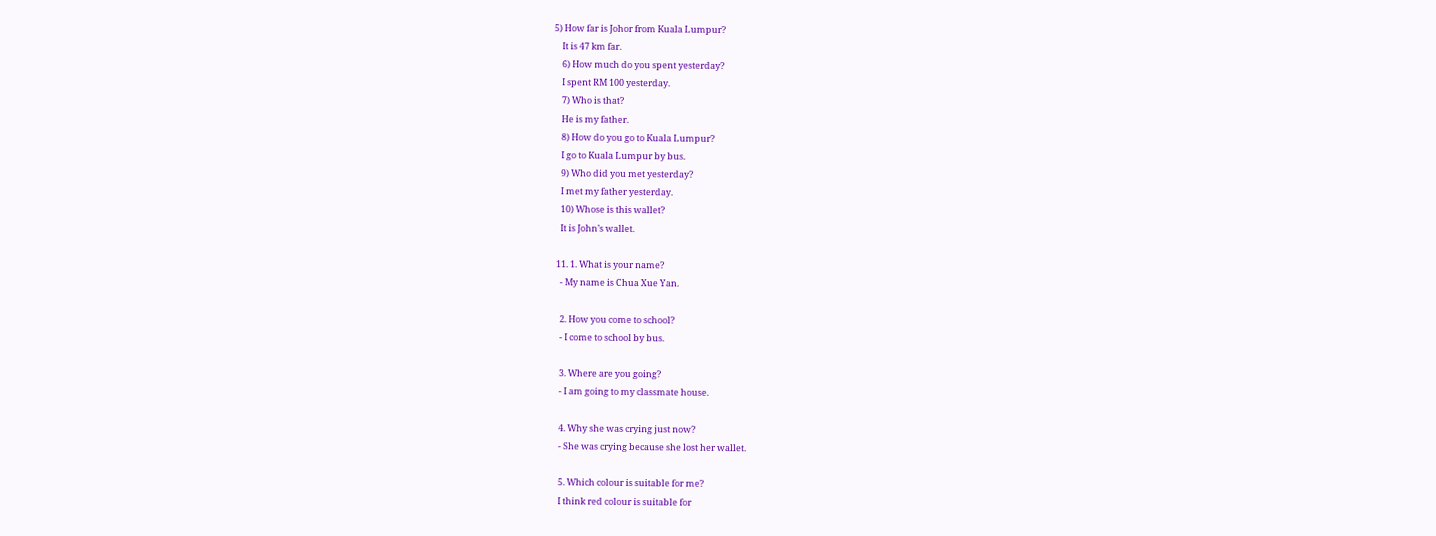5) How far is Johor from Kuala Lumpur?
    It is 47 km far.
    6) How much do you spent yesterday?
    I spent RM 100 yesterday.
    7) Who is that?
    He is my father.
    8) How do you go to Kuala Lumpur?
    I go to Kuala Lumpur by bus.
    9) Who did you met yesterday?
    I met my father yesterday.
    10) Whose is this wallet?
    It is John’s wallet.

  11. 1. What is your name?
    - My name is Chua Xue Yan.

    2. How you come to school?
    - I come to school by bus.

    3. Where are you going?
    - I am going to my classmate house.

    4. Why she was crying just now?
    - She was crying because she lost her wallet.

    5. Which colour is suitable for me?
    I think red colour is suitable for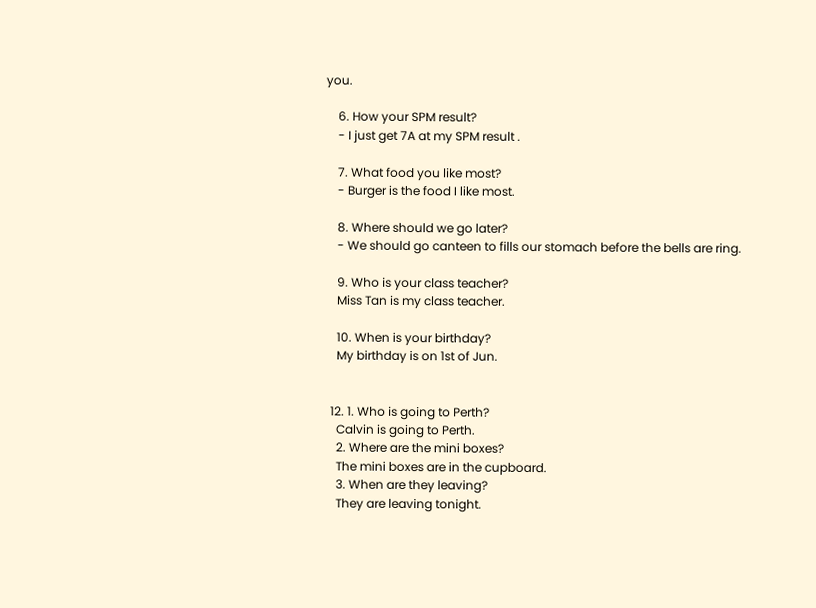you.

    6. How your SPM result?
    - I just get 7A at my SPM result .

    7. What food you like most?
    - Burger is the food I like most.

    8. Where should we go later?
    - We should go canteen to fills our stomach before the bells are ring.

    9. Who is your class teacher?
    Miss Tan is my class teacher.

    10. When is your birthday?
    My birthday is on 1st of Jun.


  12. 1. Who is going to Perth?
    Calvin is going to Perth.
    2. Where are the mini boxes?
    The mini boxes are in the cupboard.
    3. When are they leaving?
    They are leaving tonight.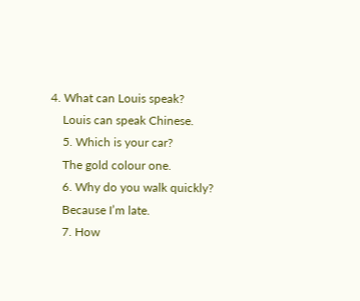4. What can Louis speak?
    Louis can speak Chinese.
    5. Which is your car?
    The gold colour one.
    6. Why do you walk quickly?
    Because I’m late.
    7. How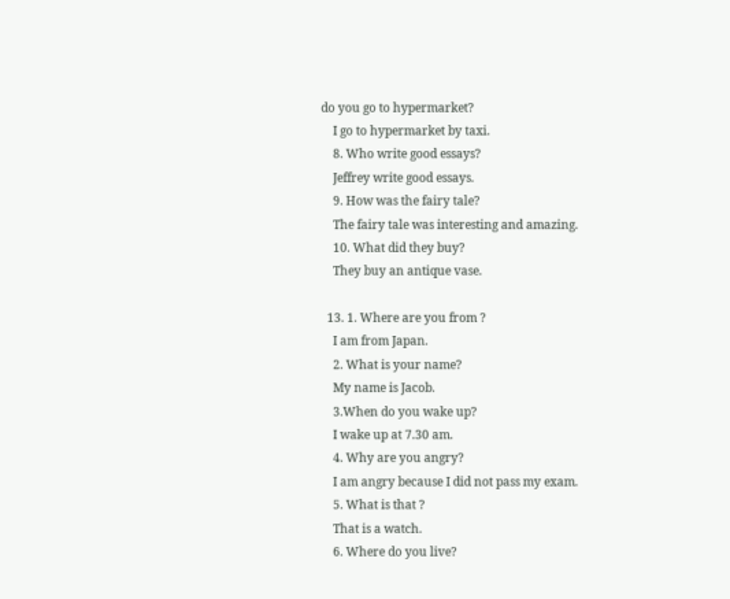do you go to hypermarket?
    I go to hypermarket by taxi.
    8. Who write good essays?
    Jeffrey write good essays.
    9. How was the fairy tale?
    The fairy tale was interesting and amazing.
    10. What did they buy?
    They buy an antique vase.

  13. 1. Where are you from ?
    I am from Japan.
    2. What is your name?
    My name is Jacob.
    3.When do you wake up?
    I wake up at 7.30 am.
    4. Why are you angry?
    I am angry because I did not pass my exam.
    5. What is that ?
    That is a watch.
    6. Where do you live?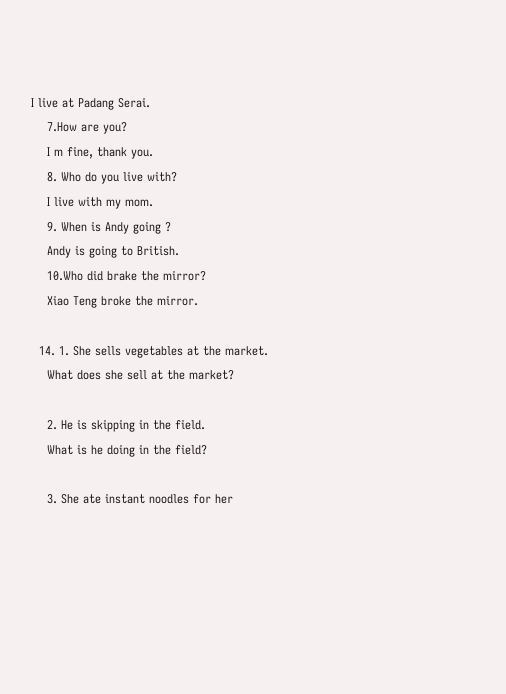I live at Padang Serai.
    7.How are you?
    I m fine, thank you.
    8. Who do you live with?
    I live with my mom.
    9. When is Andy going ?
    Andy is going to British.
    10.Who did brake the mirror?
    Xiao Teng broke the mirror.

  14. 1. She sells vegetables at the market.
    What does she sell at the market?

    2. He is skipping in the field.
    What is he doing in the field?

    3. She ate instant noodles for her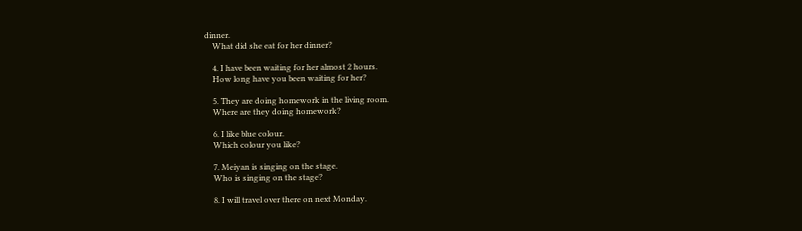dinner.
    What did she eat for her dinner?

    4. I have been waiting for her almost 2 hours.
    How long have you been waiting for her?

    5. They are doing homework in the living room.
    Where are they doing homework?

    6. I like blue colour.
    Which colour you like?

    7. Meiyan is singing on the stage.
    Who is singing on the stage?

    8. I will travel over there on next Monday.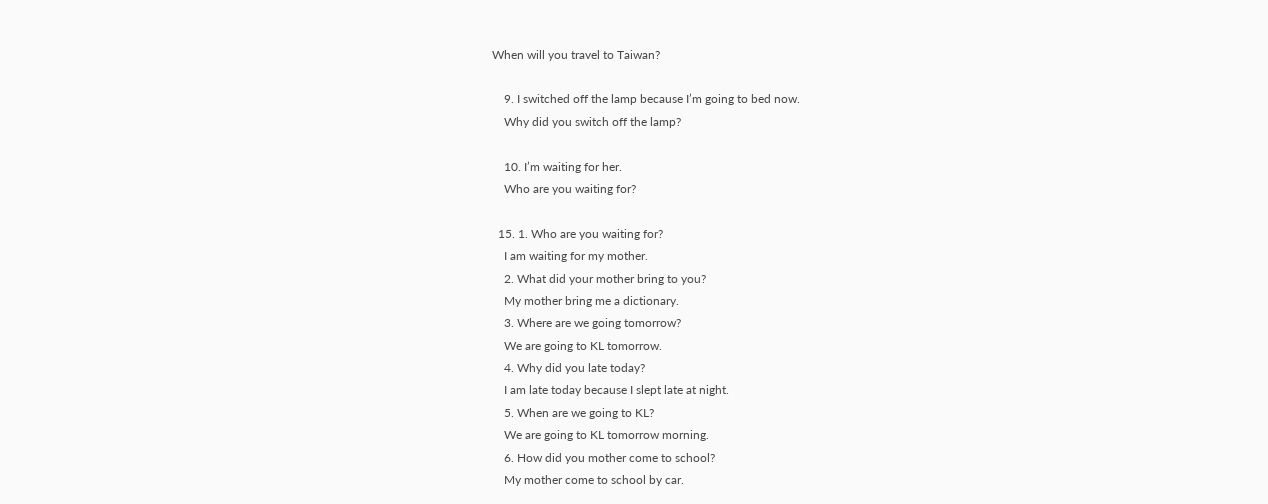When will you travel to Taiwan?

    9. I switched off the lamp because I’m going to bed now.
    Why did you switch off the lamp?

    10. I’m waiting for her.
    Who are you waiting for?

  15. 1. Who are you waiting for?
    I am waiting for my mother.
    2. What did your mother bring to you?
    My mother bring me a dictionary.
    3. Where are we going tomorrow?
    We are going to KL tomorrow.
    4. Why did you late today?
    I am late today because I slept late at night.
    5. When are we going to KL?
    We are going to KL tomorrow morning.
    6. How did you mother come to school?
    My mother come to school by car.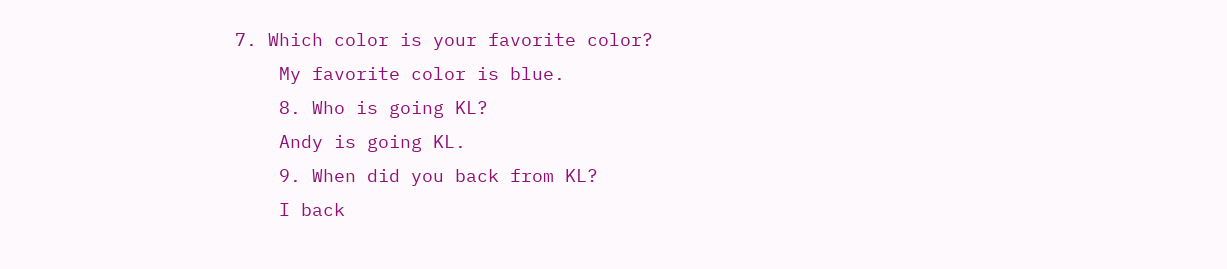7. Which color is your favorite color?
    My favorite color is blue.
    8. Who is going KL?
    Andy is going KL.
    9. When did you back from KL?
    I back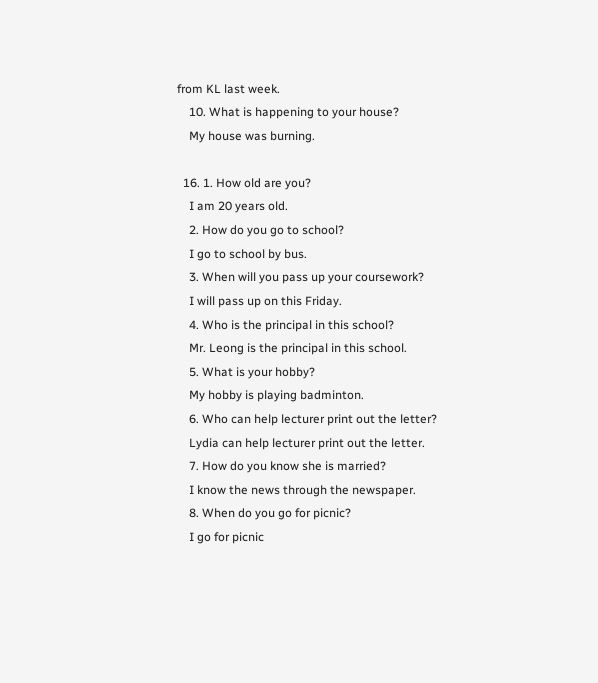from KL last week.
    10. What is happening to your house?
    My house was burning.

  16. 1. How old are you?
    I am 20 years old.
    2. How do you go to school?
    I go to school by bus.
    3. When will you pass up your coursework?
    I will pass up on this Friday.
    4. Who is the principal in this school?
    Mr. Leong is the principal in this school.
    5. What is your hobby?
    My hobby is playing badminton.
    6. Who can help lecturer print out the letter?
    Lydia can help lecturer print out the letter.
    7. How do you know she is married?
    I know the news through the newspaper.
    8. When do you go for picnic?
    I go for picnic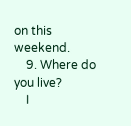on this weekend.
    9. Where do you live?
    I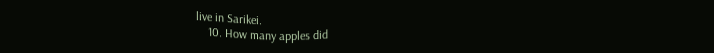live in Sarikei.
    10. How many apples did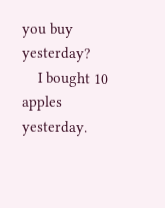you buy yesterday?
    I bought 10 apples yesterday.